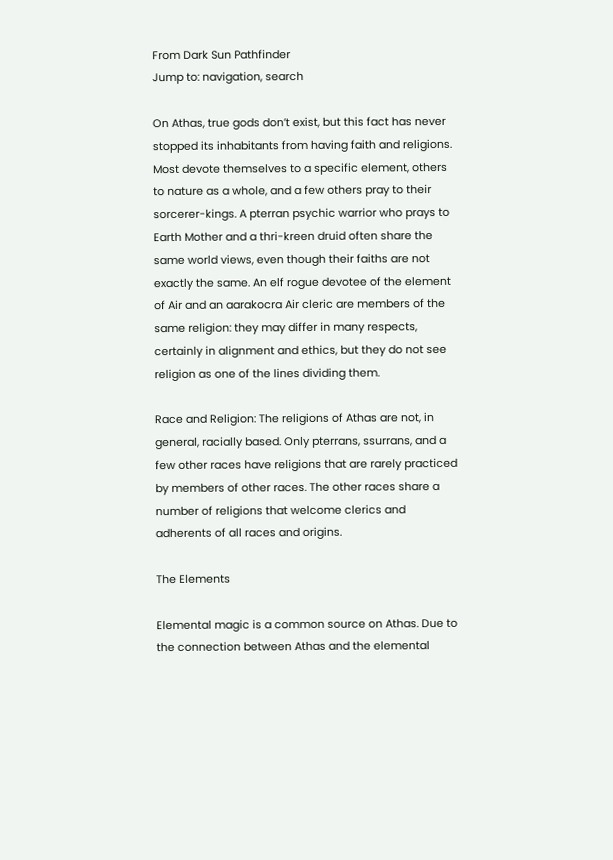From Dark Sun Pathfinder
Jump to: navigation, search

On Athas, true gods don’t exist, but this fact has never stopped its inhabitants from having faith and religions. Most devote themselves to a specific element, others to nature as a whole, and a few others pray to their sorcerer-kings. A pterran psychic warrior who prays to Earth Mother and a thri-kreen druid often share the same world views, even though their faiths are not exactly the same. An elf rogue devotee of the element of Air and an aarakocra Air cleric are members of the same religion: they may differ in many respects, certainly in alignment and ethics, but they do not see religion as one of the lines dividing them.

Race and Religion: The religions of Athas are not, in general, racially based. Only pterrans, ssurrans, and a few other races have religions that are rarely practiced by members of other races. The other races share a number of religions that welcome clerics and adherents of all races and origins.

The Elements

Elemental magic is a common source on Athas. Due to the connection between Athas and the elemental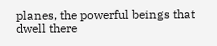planes, the powerful beings that dwell there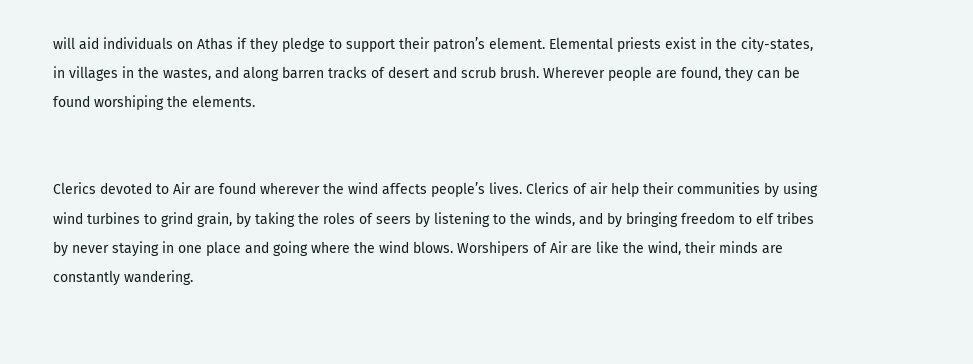will aid individuals on Athas if they pledge to support their patron’s element. Elemental priests exist in the city-states, in villages in the wastes, and along barren tracks of desert and scrub brush. Wherever people are found, they can be found worshiping the elements.


Clerics devoted to Air are found wherever the wind affects people’s lives. Clerics of air help their communities by using wind turbines to grind grain, by taking the roles of seers by listening to the winds, and by bringing freedom to elf tribes by never staying in one place and going where the wind blows. Worshipers of Air are like the wind, their minds are constantly wandering.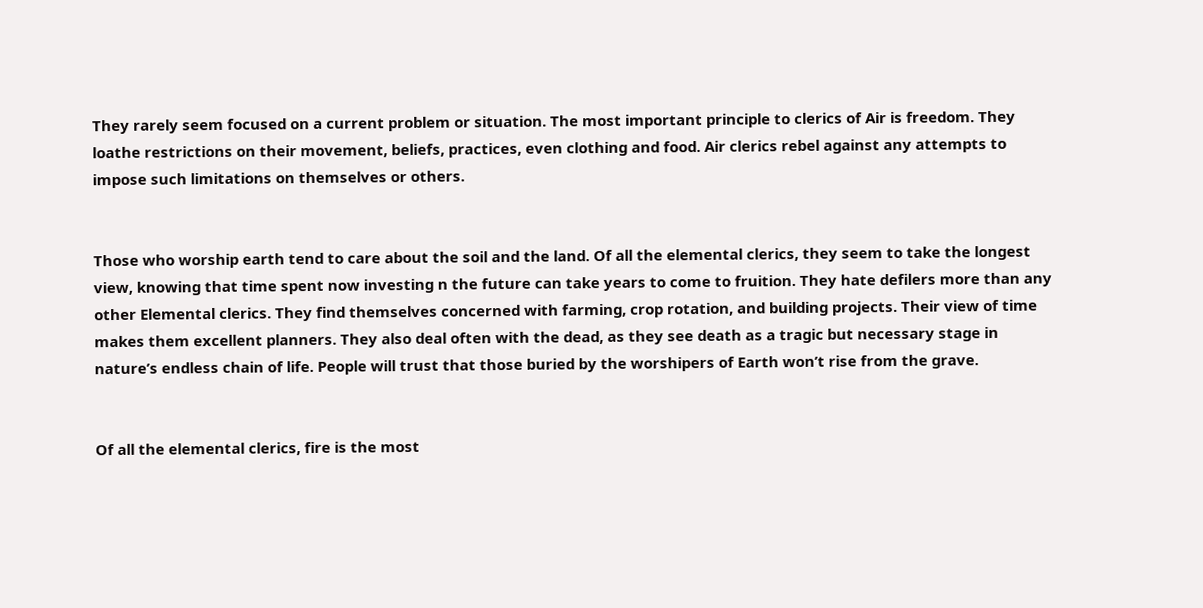They rarely seem focused on a current problem or situation. The most important principle to clerics of Air is freedom. They loathe restrictions on their movement, beliefs, practices, even clothing and food. Air clerics rebel against any attempts to impose such limitations on themselves or others.


Those who worship earth tend to care about the soil and the land. Of all the elemental clerics, they seem to take the longest view, knowing that time spent now investing n the future can take years to come to fruition. They hate defilers more than any other Elemental clerics. They find themselves concerned with farming, crop rotation, and building projects. Their view of time makes them excellent planners. They also deal often with the dead, as they see death as a tragic but necessary stage in natureʹs endless chain of life. People will trust that those buried by the worshipers of Earth won’t rise from the grave.


Of all the elemental clerics, fire is the most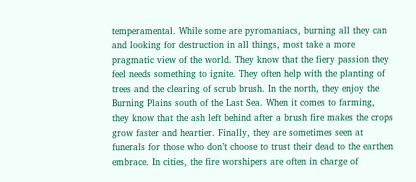temperamental. While some are pyromaniacs, burning all they can and looking for destruction in all things, most take a more pragmatic view of the world. They know that the fiery passion they feel needs something to ignite. They often help with the planting of trees and the clearing of scrub brush. In the north, they enjoy the Burning Plains south of the Last Sea. When it comes to farming, they know that the ash left behind after a brush fire makes the crops grow faster and heartier. Finally, they are sometimes seen at funerals for those who don’t choose to trust their dead to the earthen embrace. In cities, the fire worshipers are often in charge of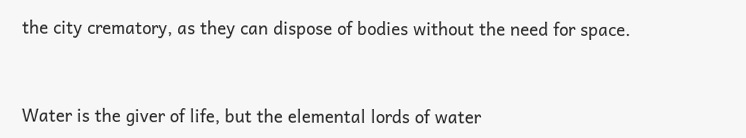the city crematory, as they can dispose of bodies without the need for space.


Water is the giver of life, but the elemental lords of water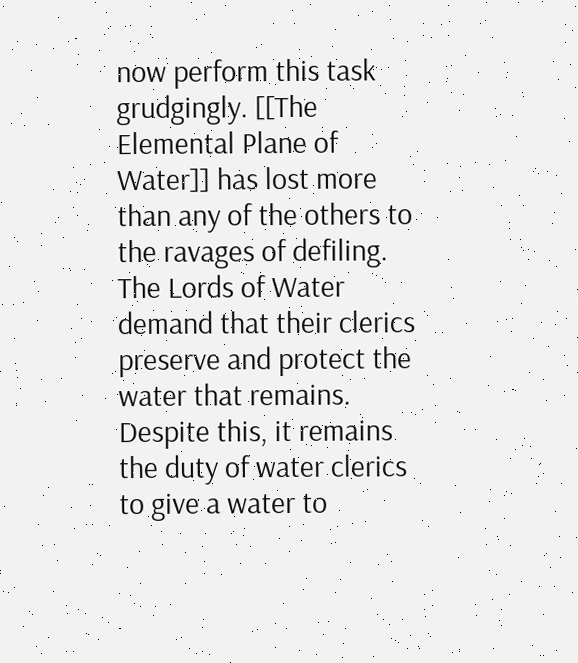now perform this task grudgingly. [[The Elemental Plane of Water]] has lost more than any of the others to the ravages of defiling. The Lords of Water demand that their clerics preserve and protect the water that remains. Despite this, it remains the duty of water clerics to give a water to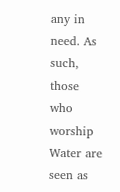any in need. As such, those who worship Water are seen as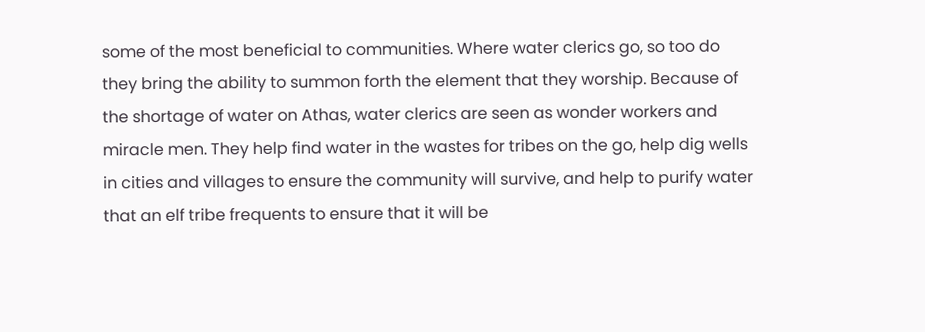some of the most beneficial to communities. Where water clerics go, so too do they bring the ability to summon forth the element that they worship. Because of the shortage of water on Athas, water clerics are seen as wonder workers and miracle men. They help find water in the wastes for tribes on the go, help dig wells in cities and villages to ensure the community will survive, and help to purify water that an elf tribe frequents to ensure that it will be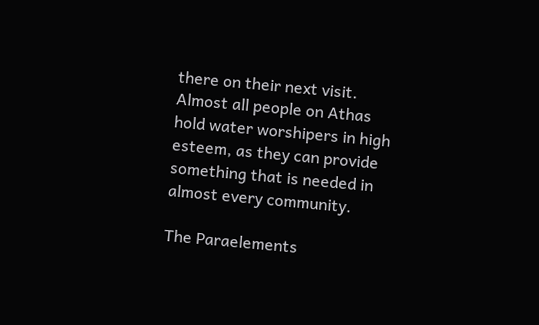there on their next visit. Almost all people on Athas hold water worshipers in high esteem, as they can provide something that is needed in almost every community.

The Paraelements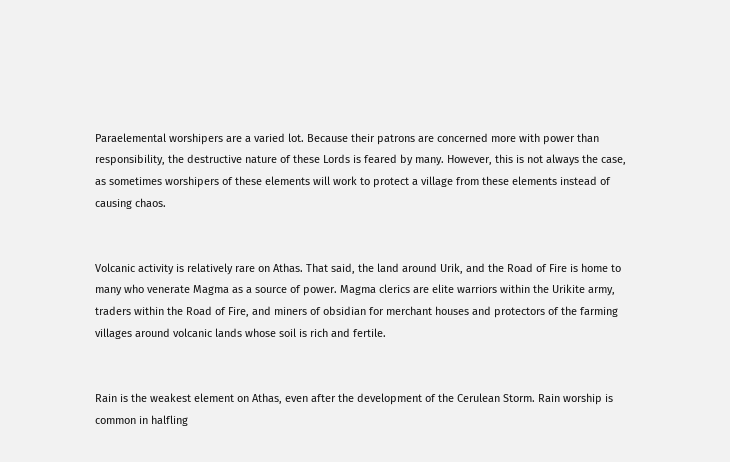Paraelemental worshipers are a varied lot. Because their patrons are concerned more with power than responsibility, the destructive nature of these Lords is feared by many. However, this is not always the case, as sometimes worshipers of these elements will work to protect a village from these elements instead of causing chaos.


Volcanic activity is relatively rare on Athas. That said, the land around Urik, and the Road of Fire is home to many who venerate Magma as a source of power. Magma clerics are elite warriors within the Urikite army, traders within the Road of Fire, and miners of obsidian for merchant houses and protectors of the farming villages around volcanic lands whose soil is rich and fertile.


Rain is the weakest element on Athas, even after the development of the Cerulean Storm. Rain worship is common in halfling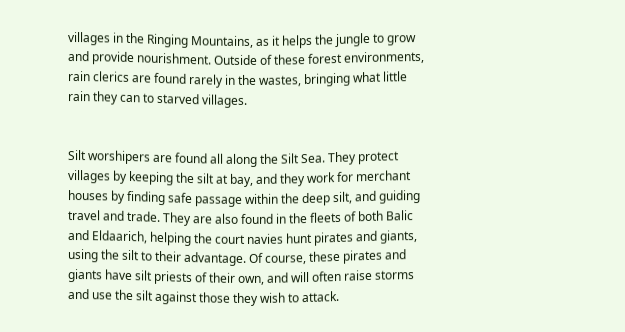villages in the Ringing Mountains, as it helps the jungle to grow and provide nourishment. Outside of these forest environments, rain clerics are found rarely in the wastes, bringing what little rain they can to starved villages.


Silt worshipers are found all along the Silt Sea. They protect villages by keeping the silt at bay, and they work for merchant houses by finding safe passage within the deep silt, and guiding travel and trade. They are also found in the fleets of both Balic and Eldaarich, helping the court navies hunt pirates and giants, using the silt to their advantage. Of course, these pirates and giants have silt priests of their own, and will often raise storms and use the silt against those they wish to attack.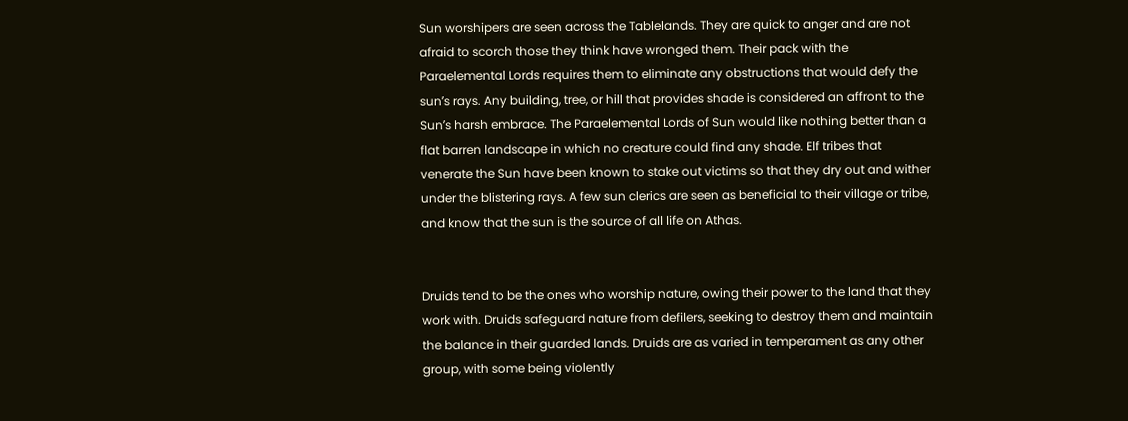Sun worshipers are seen across the Tablelands. They are quick to anger and are not afraid to scorch those they think have wronged them. Their pack with the Paraelemental Lords requires them to eliminate any obstructions that would defy the sunʹs rays. Any building, tree, or hill that provides shade is considered an affront to the Sunʹs harsh embrace. The Paraelemental Lords of Sun would like nothing better than a flat barren landscape in which no creature could find any shade. Elf tribes that venerate the Sun have been known to stake out victims so that they dry out and wither under the blistering rays. A few sun clerics are seen as beneficial to their village or tribe, and know that the sun is the source of all life on Athas.


Druids tend to be the ones who worship nature, owing their power to the land that they work with. Druids safeguard nature from defilers, seeking to destroy them and maintain the balance in their guarded lands. Druids are as varied in temperament as any other group, with some being violently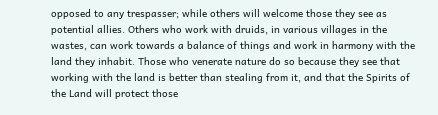opposed to any trespasser; while others will welcome those they see as potential allies. Others who work with druids, in various villages in the wastes, can work towards a balance of things and work in harmony with the land they inhabit. Those who venerate nature do so because they see that working with the land is better than stealing from it, and that the Spirits of the Land will protect those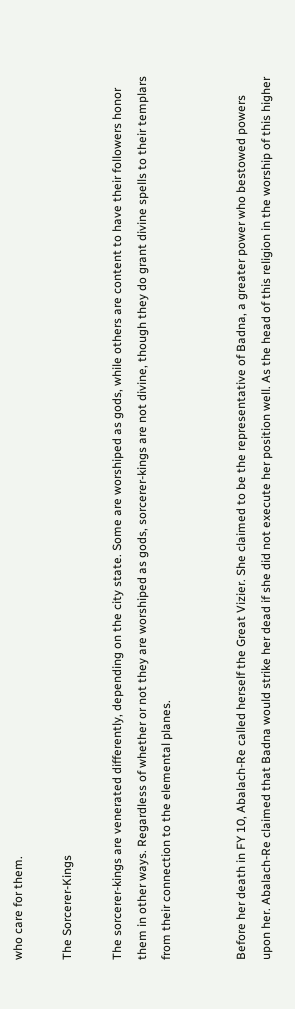who care for them.

The Sorcerer-Kings

The sorcerer-kings are venerated differently, depending on the city state. Some are worshiped as gods, while others are content to have their followers honor them in other ways. Regardless of whether or not they are worshiped as gods, sorcerer-kings are not divine, though they do grant divine spells to their templars from their connection to the elemental planes.


Before her death in FY 10, Abalach-Re called herself the Great Vizier. She claimed to be the representative of Badna, a greater power who bestowed powers upon her. Abalach-Re claimed that Badna would strike her dead if she did not execute her position well. As the head of this religion in the worship of this higher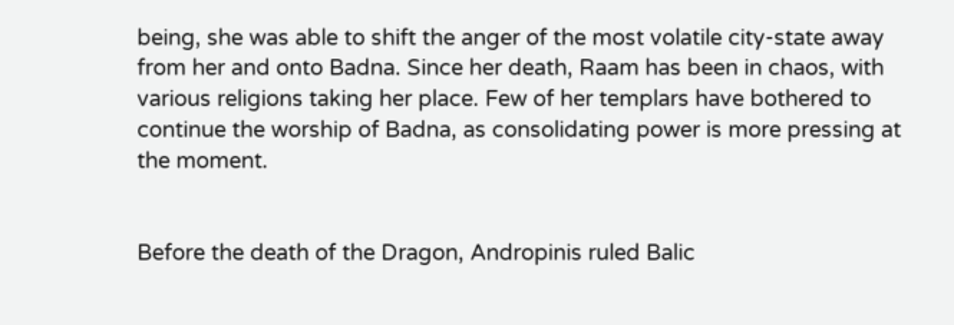being, she was able to shift the anger of the most volatile city-state away from her and onto Badna. Since her death, Raam has been in chaos, with various religions taking her place. Few of her templars have bothered to continue the worship of Badna, as consolidating power is more pressing at the moment.


Before the death of the Dragon, Andropinis ruled Balic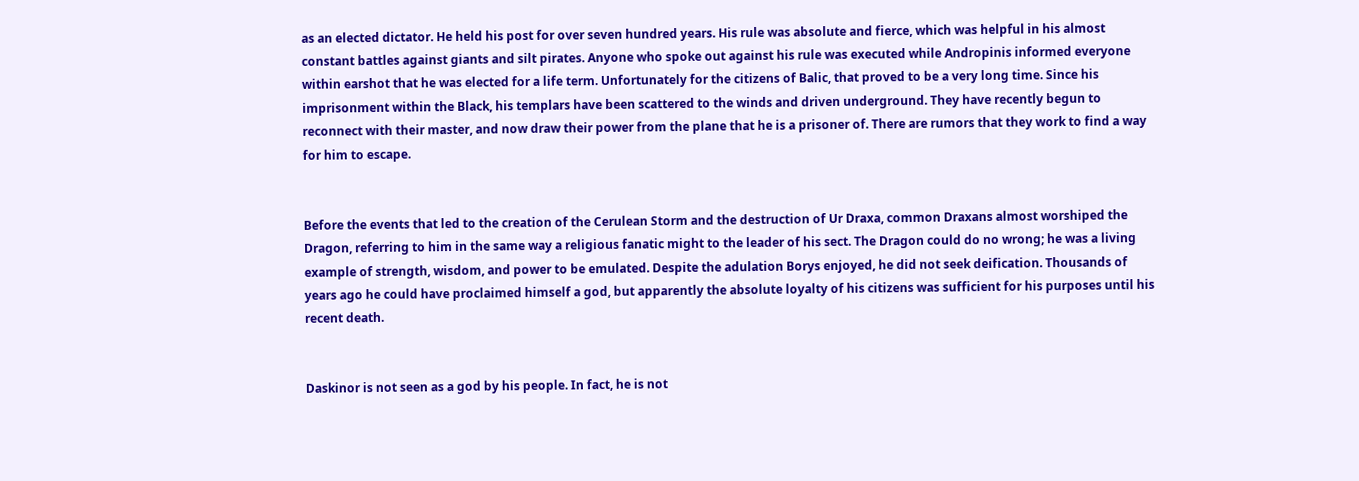as an elected dictator. He held his post for over seven hundred years. His rule was absolute and fierce, which was helpful in his almost constant battles against giants and silt pirates. Anyone who spoke out against his rule was executed while Andropinis informed everyone within earshot that he was elected for a life term. Unfortunately for the citizens of Balic, that proved to be a very long time. Since his imprisonment within the Black, his templars have been scattered to the winds and driven underground. They have recently begun to reconnect with their master, and now draw their power from the plane that he is a prisoner of. There are rumors that they work to find a way for him to escape.


Before the events that led to the creation of the Cerulean Storm and the destruction of Ur Draxa, common Draxans almost worshiped the Dragon, referring to him in the same way a religious fanatic might to the leader of his sect. The Dragon could do no wrong; he was a living example of strength, wisdom, and power to be emulated. Despite the adulation Borys enjoyed, he did not seek deification. Thousands of years ago he could have proclaimed himself a god, but apparently the absolute loyalty of his citizens was sufficient for his purposes until his recent death.


Daskinor is not seen as a god by his people. In fact, he is not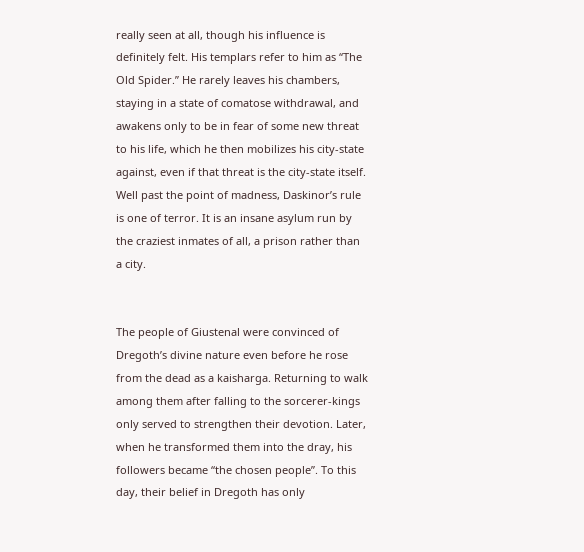really seen at all, though his influence is definitely felt. His templars refer to him as “The Old Spider.” He rarely leaves his chambers, staying in a state of comatose withdrawal, and awakens only to be in fear of some new threat to his life, which he then mobilizes his city-state against, even if that threat is the city-state itself. Well past the point of madness, Daskinor’s rule is one of terror. It is an insane asylum run by the craziest inmates of all, a prison rather than a city.


The people of Giustenal were convinced of Dregoth’s divine nature even before he rose from the dead as a kaisharga. Returning to walk among them after falling to the sorcerer-kings only served to strengthen their devotion. Later, when he transformed them into the dray, his followers became “the chosen people”. To this day, their belief in Dregoth has only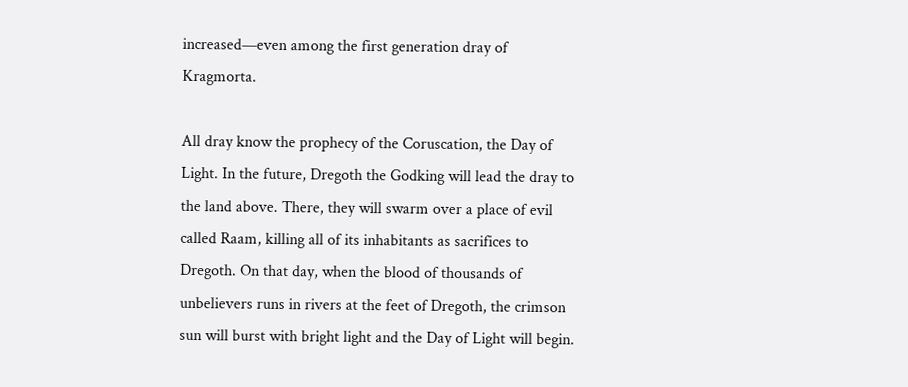increased—even among the first generation dray of Kragmorta.

All dray know the prophecy of the Coruscation, the Day of Light. In the future, Dregoth the Godking will lead the dray to the land above. There, they will swarm over a place of evil called Raam, killing all of its inhabitants as sacrifices to Dregoth. On that day, when the blood of thousands of unbelievers runs in rivers at the feet of Dregoth, the crimson sun will burst with bright light and the Day of Light will begin.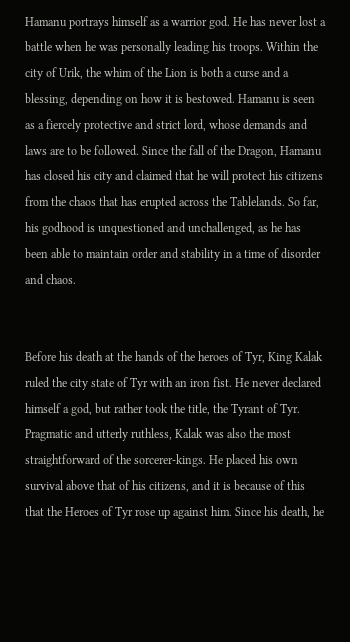Hamanu portrays himself as a warrior god. He has never lost a battle when he was personally leading his troops. Within the city of Urik, the whim of the Lion is both a curse and a blessing, depending on how it is bestowed. Hamanu is seen as a fiercely protective and strict lord, whose demands and laws are to be followed. Since the fall of the Dragon, Hamanu has closed his city and claimed that he will protect his citizens from the chaos that has erupted across the Tablelands. So far, his godhood is unquestioned and unchallenged, as he has been able to maintain order and stability in a time of disorder and chaos.


Before his death at the hands of the heroes of Tyr, King Kalak ruled the city state of Tyr with an iron fist. He never declared himself a god, but rather took the title, the Tyrant of Tyr. Pragmatic and utterly ruthless, Kalak was also the most straightforward of the sorcerer-kings. He placed his own survival above that of his citizens, and it is because of this that the Heroes of Tyr rose up against him. Since his death, he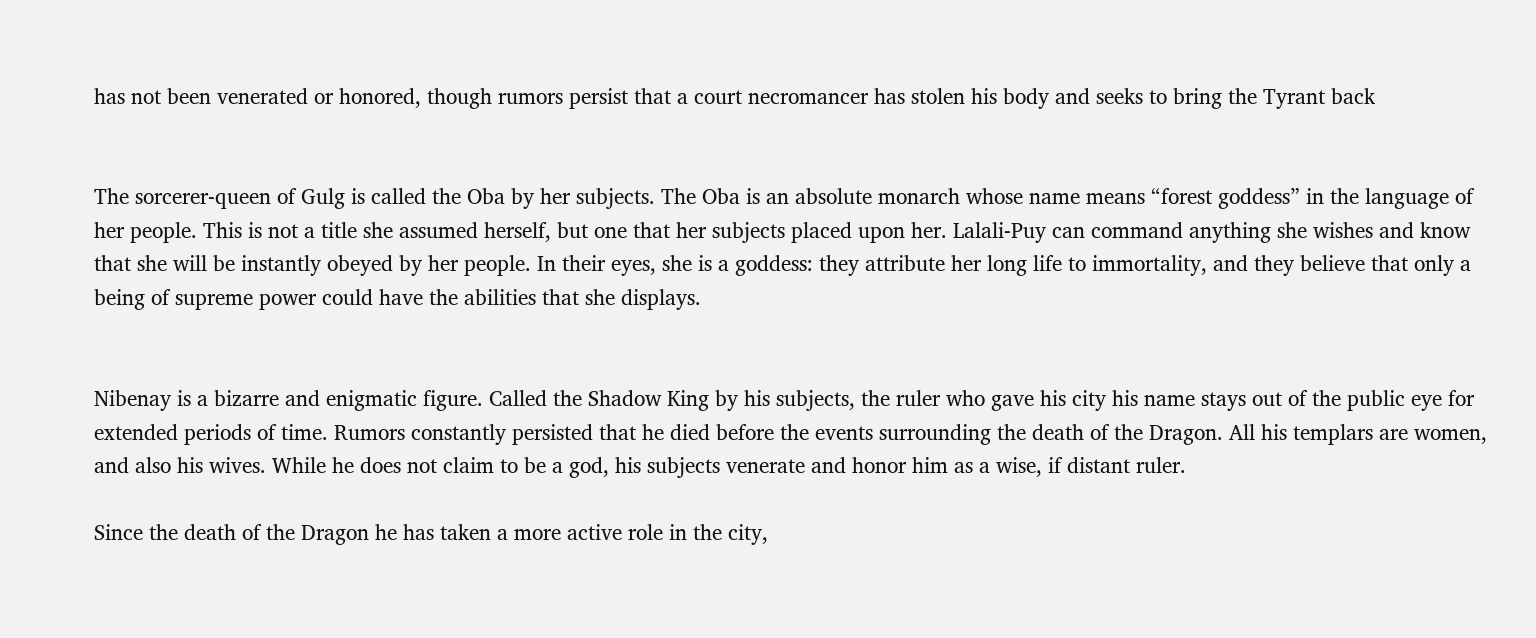has not been venerated or honored, though rumors persist that a court necromancer has stolen his body and seeks to bring the Tyrant back


The sorcerer-queen of Gulg is called the Oba by her subjects. The Oba is an absolute monarch whose name means “forest goddess” in the language of her people. This is not a title she assumed herself, but one that her subjects placed upon her. Lalali-Puy can command anything she wishes and know that she will be instantly obeyed by her people. In their eyes, she is a goddess: they attribute her long life to immortality, and they believe that only a being of supreme power could have the abilities that she displays.


Nibenay is a bizarre and enigmatic figure. Called the Shadow King by his subjects, the ruler who gave his city his name stays out of the public eye for extended periods of time. Rumors constantly persisted that he died before the events surrounding the death of the Dragon. All his templars are women, and also his wives. While he does not claim to be a god, his subjects venerate and honor him as a wise, if distant ruler.

Since the death of the Dragon he has taken a more active role in the city,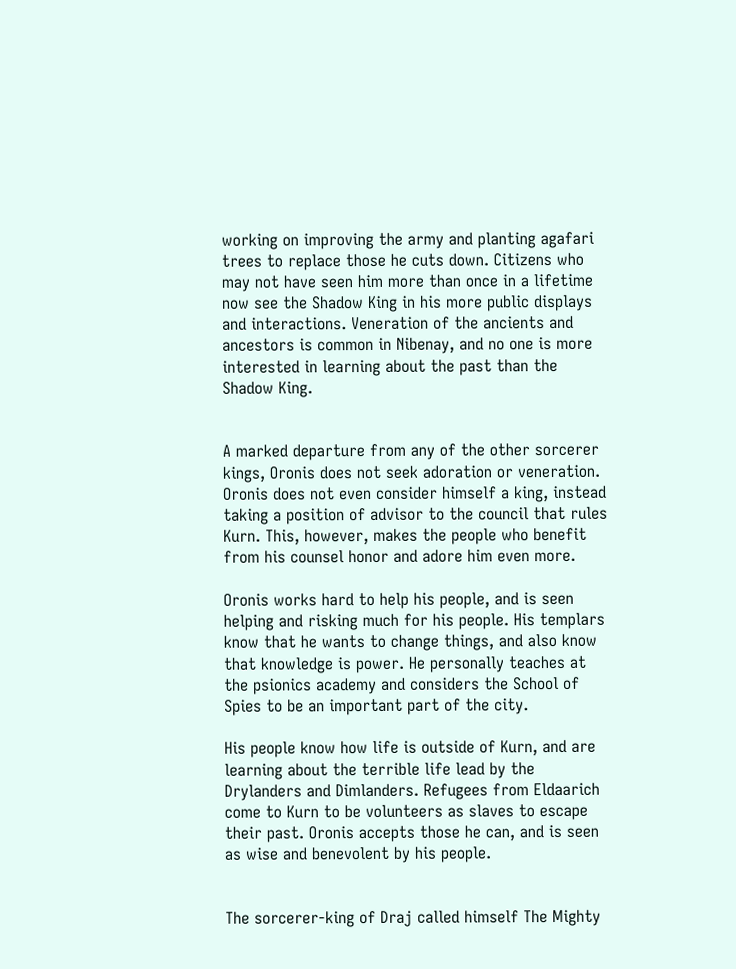working on improving the army and planting agafari trees to replace those he cuts down. Citizens who may not have seen him more than once in a lifetime now see the Shadow King in his more public displays and interactions. Veneration of the ancients and ancestors is common in Nibenay, and no one is more interested in learning about the past than the Shadow King.


A marked departure from any of the other sorcerer kings, Oronis does not seek adoration or veneration. Oronis does not even consider himself a king, instead taking a position of advisor to the council that rules Kurn. This, however, makes the people who benefit from his counsel honor and adore him even more.

Oronis works hard to help his people, and is seen helping and risking much for his people. His templars know that he wants to change things, and also know that knowledge is power. He personally teaches at the psionics academy and considers the School of Spies to be an important part of the city.

His people know how life is outside of Kurn, and are learning about the terrible life lead by the Drylanders and Dimlanders. Refugees from Eldaarich come to Kurn to be volunteers as slaves to escape their past. Oronis accepts those he can, and is seen as wise and benevolent by his people.


The sorcerer-king of Draj called himself The Mighty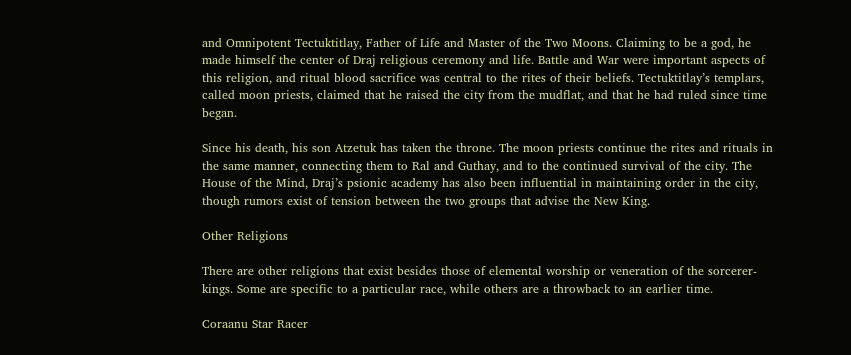and Omnipotent Tectuktitlay, Father of Life and Master of the Two Moons. Claiming to be a god, he made himself the center of Draj religious ceremony and life. Battle and War were important aspects of this religion, and ritual blood sacrifice was central to the rites of their beliefs. Tectuktitlay’s templars, called moon priests, claimed that he raised the city from the mudflat, and that he had ruled since time began.

Since his death, his son Atzetuk has taken the throne. The moon priests continue the rites and rituals in the same manner, connecting them to Ral and Guthay, and to the continued survival of the city. The House of the Mind, Draj’s psionic academy has also been influential in maintaining order in the city, though rumors exist of tension between the two groups that advise the New King.

Other Religions

There are other religions that exist besides those of elemental worship or veneration of the sorcerer-kings. Some are specific to a particular race, while others are a throwback to an earlier time.

Coraanu Star Racer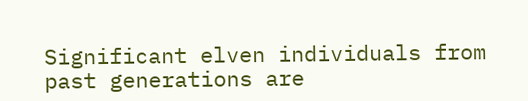Significant elven individuals from past generations are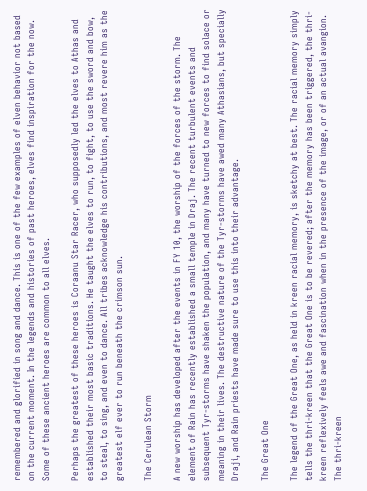remembered and glorified in song and dance. This is one of the few examples of elven behavior not based on the current moment. In the legends and histories of past heroes, elves find inspiration for the now. Some of these ancient heroes are common to all elves.

Perhaps the greatest of these heroes is Coraanu Star Racer, who supposedly led the elves to Athas and established their most basic traditions. He taught the elves to run, to fight, to use the sword and bow, to steal, to sing, and even to dance. All tribes acknowledge his contributions, and most revere him as the greatest elf ever to run beneath the crimson sun.

The Cerulean Storm

A new worship has developed after the events in FY 10, the worship of the forces of the storm. The element of Rain has recently established a small temple in Draj. The recent turbulent events and subsequent Tyr-storms have shaken the population, and many have turned to new forces to find solace or meaning in their lives. The destructive nature of the Tyr-storms have awed many Athasians, but specially Draji, and Rain priests have made sure to use this into their advantage.

The Great One

The legend of the Great One, as held in kreen racial memory, is sketchy at best. The racial memory simply tells the thri-kreen that the Great One is to be revered; after the memory has been triggered, the thri-kreen reflexively feels awe and fascination when in the presence of the image, or of an actual avangion. The thri-kreen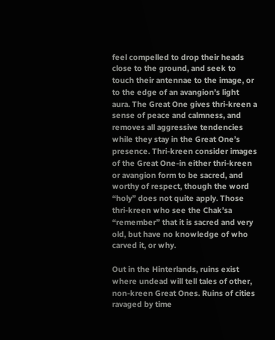feel compelled to drop their heads close to the ground, and seek to touch their antennae to the image, or to the edge of an avangion’s light aura. The Great One gives thri-kreen a sense of peace and calmness, and removes all aggressive tendencies while they stay in the Great One’s presence. Thri-kreen consider images of the Great One-in either thri-kreen or avangion form to be sacred, and worthy of respect, though the word “holy” does not quite apply. Those thri-kreen who see the Chak’sa “remember” that it is sacred and very old, but have no knowledge of who carved it, or why.

Out in the Hinterlands, ruins exist where undead will tell tales of other, non-kreen Great Ones. Ruins of cities ravaged by time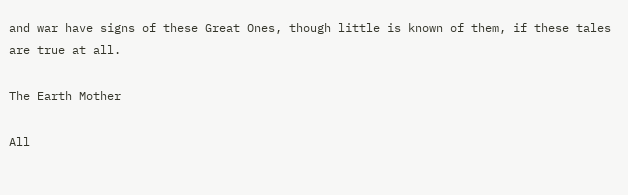and war have signs of these Great Ones, though little is known of them, if these tales are true at all.

The Earth Mother

All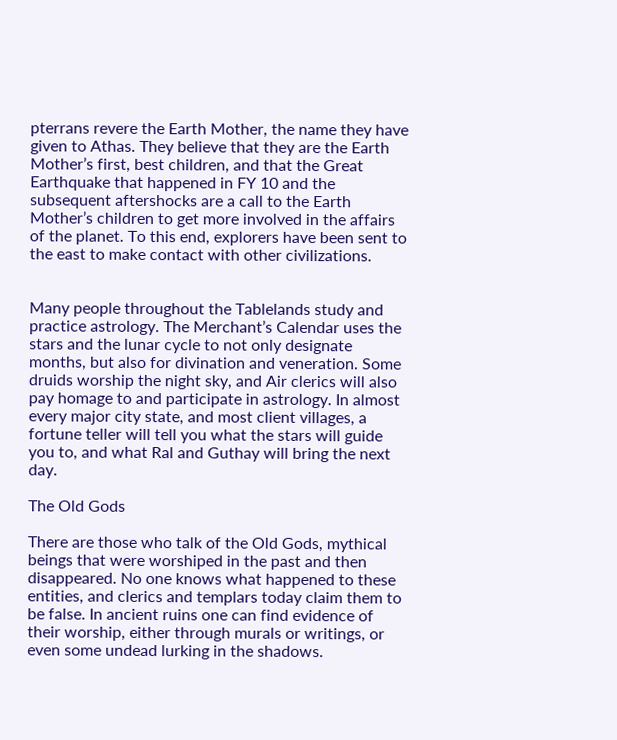pterrans revere the Earth Mother, the name they have given to Athas. They believe that they are the Earth Mother’s first, best children, and that the Great Earthquake that happened in FY 10 and the subsequent aftershocks are a call to the Earth Mother’s children to get more involved in the affairs of the planet. To this end, explorers have been sent to the east to make contact with other civilizations.


Many people throughout the Tablelands study and practice astrology. The Merchant’s Calendar uses the stars and the lunar cycle to not only designate months, but also for divination and veneration. Some druids worship the night sky, and Air clerics will also pay homage to and participate in astrology. In almost every major city state, and most client villages, a fortune teller will tell you what the stars will guide you to, and what Ral and Guthay will bring the next day.

The Old Gods

There are those who talk of the Old Gods, mythical beings that were worshiped in the past and then disappeared. No one knows what happened to these entities, and clerics and templars today claim them to be false. In ancient ruins one can find evidence of their worship, either through murals or writings, or even some undead lurking in the shadows.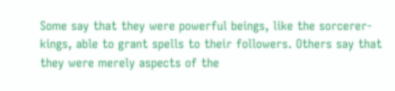Some say that they were powerful beings, like the sorcerer-kings, able to grant spells to their followers. Others say that they were merely aspects of the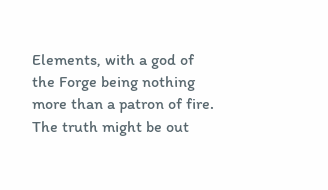Elements, with a god of the Forge being nothing more than a patron of fire. The truth might be out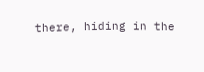there, hiding in the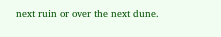next ruin or over the next dune.